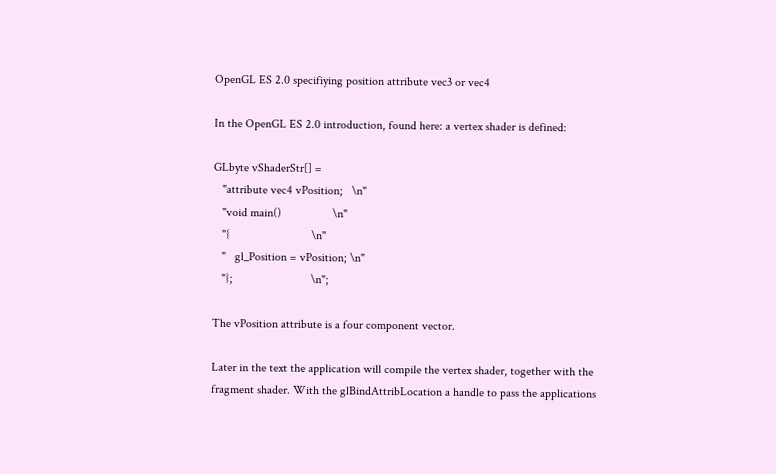OpenGL ES 2.0 specifiying position attribute vec3 or vec4

In the OpenGL ES 2.0 introduction, found here: a vertex shader is defined:

GLbyte vShaderStr[] =
   "attribute vec4 vPosition;   \n"
   "void main()                 \n"
   "{                           \n"
   "   gl_Position = vPosition; \n"
   "};                          \n";

The vPosition attribute is a four component vector.

Later in the text the application will compile the vertex shader, together with the fragment shader. With the glBindAttribLocation a handle to pass the applications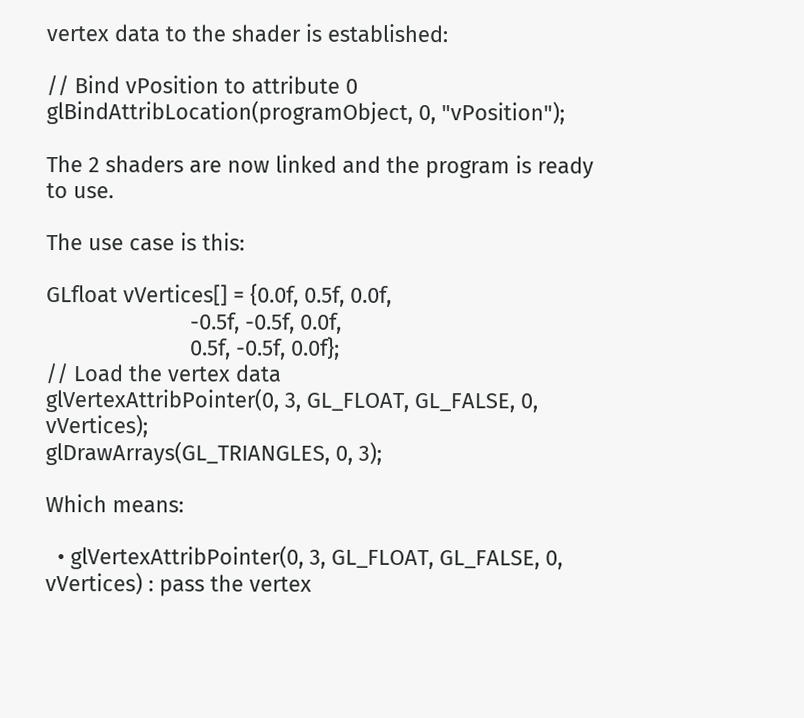vertex data to the shader is established:

// Bind vPosition to attribute 0
glBindAttribLocation(programObject, 0, "vPosition");

The 2 shaders are now linked and the program is ready to use.

The use case is this:

GLfloat vVertices[] = {0.0f, 0.5f, 0.0f,
                        -0.5f, -0.5f, 0.0f,
                        0.5f, -0.5f, 0.0f};
// Load the vertex data
glVertexAttribPointer(0, 3, GL_FLOAT, GL_FALSE, 0, vVertices);
glDrawArrays(GL_TRIANGLES, 0, 3);

Which means:

  • glVertexAttribPointer(0, 3, GL_FLOAT, GL_FALSE, 0, vVertices) : pass the vertex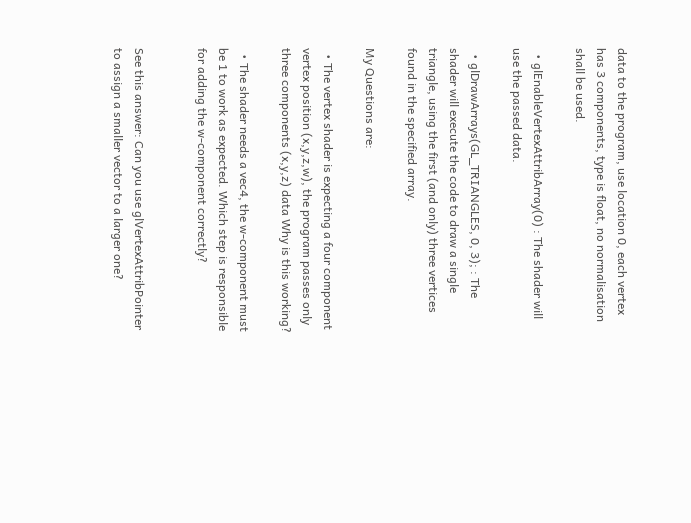data to the program, use location 0, each vertex has 3 components, type is float, no normalisation shall be used.

  • glEnableVertexAttribArray(0) : The shader will use the passed data.

  • glDrawArrays(GL_TRIANGLES, 0, 3); : The shader will execute the code to draw a single triangle, using the first (and only) three vertices found in the specified array.

My Questions are:

  • The vertex shader is expecting a four component vertex position (x,y,z,w), the program passes only three components (x,y,z) data Why is this working?

  • The shader needs a vec4, the w-component must be 1 to work as expected. Which step is responsible for adding the w-component correctly?


See this answer: Can you use glVertexAttribPointer to assign a smaller vector to a larger one?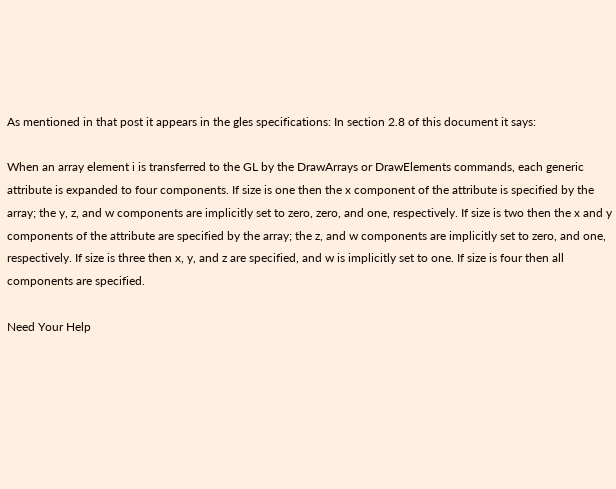As mentioned in that post it appears in the gles specifications: In section 2.8 of this document it says:

When an array element i is transferred to the GL by the DrawArrays or DrawElements commands, each generic attribute is expanded to four components. If size is one then the x component of the attribute is specified by the array; the y, z, and w components are implicitly set to zero, zero, and one, respectively. If size is two then the x and y components of the attribute are specified by the array; the z, and w components are implicitly set to zero, and one, respectively. If size is three then x, y, and z are specified, and w is implicitly set to one. If size is four then all components are specified.

Need Your Help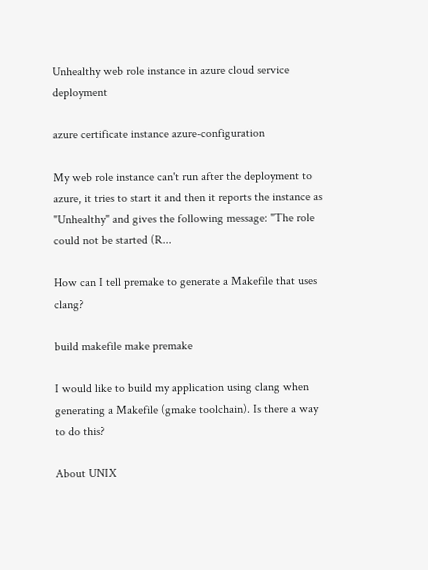Unhealthy web role instance in azure cloud service deployment

azure certificate instance azure-configuration

My web role instance can't run after the deployment to azure, it tries to start it and then it reports the instance as "Unhealthy" and gives the following message: "The role could not be started (R...

How can I tell premake to generate a Makefile that uses clang?

build makefile make premake

I would like to build my application using clang when generating a Makefile (gmake toolchain). Is there a way to do this?

About UNIX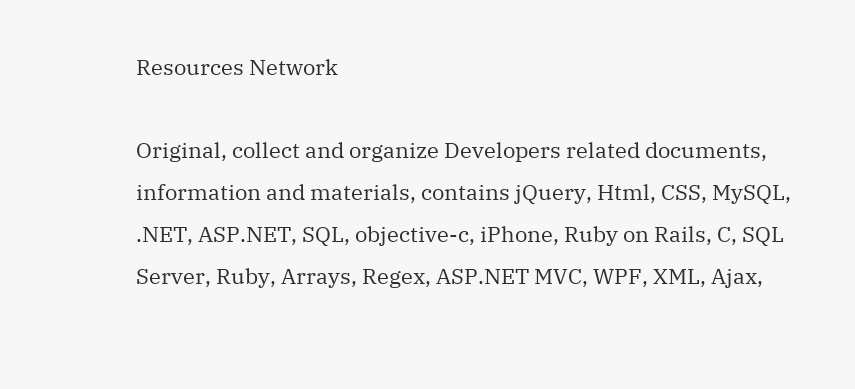Resources Network

Original, collect and organize Developers related documents, information and materials, contains jQuery, Html, CSS, MySQL, .NET, ASP.NET, SQL, objective-c, iPhone, Ruby on Rails, C, SQL Server, Ruby, Arrays, Regex, ASP.NET MVC, WPF, XML, Ajax,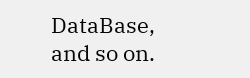DataBase, and so on.